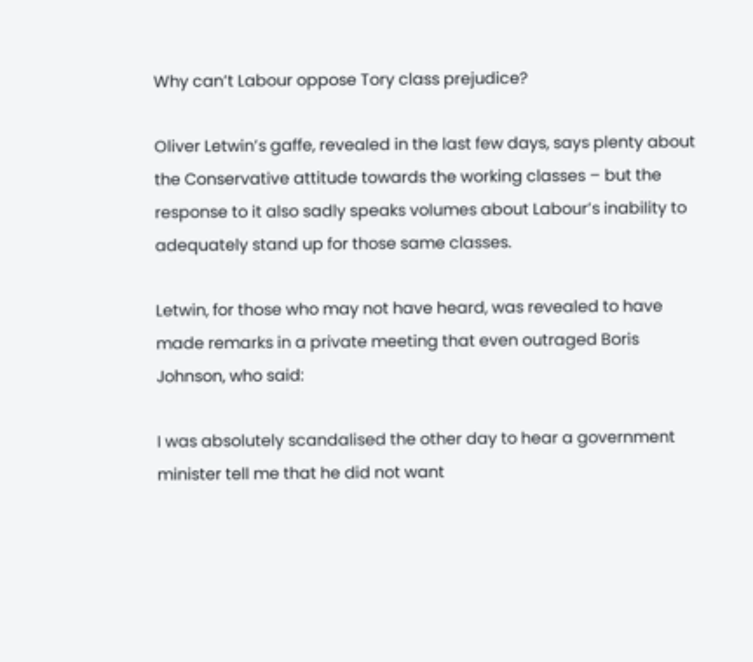Why can’t Labour oppose Tory class prejudice?

Oliver Letwin’s gaffe, revealed in the last few days, says plenty about the Conservative attitude towards the working classes – but the response to it also sadly speaks volumes about Labour’s inability to adequately stand up for those same classes.

Letwin, for those who may not have heard, was revealed to have made remarks in a private meeting that even outraged Boris Johnson, who said:

I was absolutely scandalised the other day to hear a government minister tell me that he did not want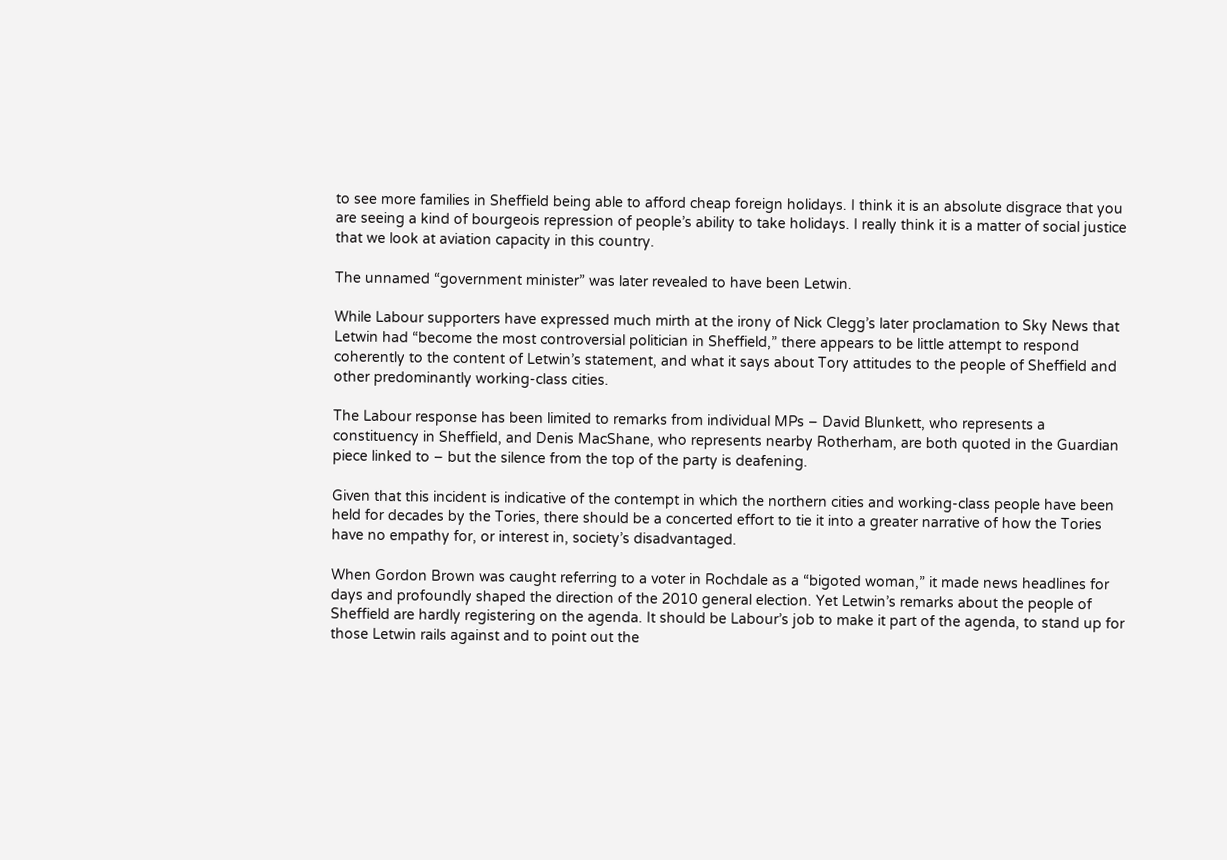to see more families in Sheffield being able to afford cheap foreign holidays. I think it is an absolute disgrace that you are seeing a kind of bourgeois repression of people’s ability to take holidays. I really think it is a matter of social justice that we look at aviation capacity in this country.

The unnamed “government minister” was later revealed to have been Letwin.

While Labour supporters have expressed much mirth at the irony of Nick Clegg’s later proclamation to Sky News that Letwin had “become the most controversial politician in Sheffield,” there appears to be little attempt to respond coherently to the content of Letwin’s statement, and what it says about Tory attitudes to the people of Sheffield and other predominantly working-class cities.

The Labour response has been limited to remarks from individual MPs – David Blunkett, who represents a constituency in Sheffield, and Denis MacShane, who represents nearby Rotherham, are both quoted in the Guardian piece linked to – but the silence from the top of the party is deafening.

Given that this incident is indicative of the contempt in which the northern cities and working-class people have been held for decades by the Tories, there should be a concerted effort to tie it into a greater narrative of how the Tories have no empathy for, or interest in, society’s disadvantaged.

When Gordon Brown was caught referring to a voter in Rochdale as a “bigoted woman,” it made news headlines for days and profoundly shaped the direction of the 2010 general election. Yet Letwin’s remarks about the people of Sheffield are hardly registering on the agenda. It should be Labour’s job to make it part of the agenda, to stand up for those Letwin rails against and to point out the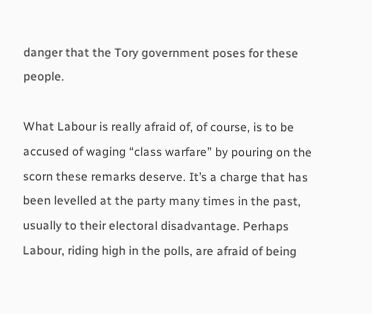danger that the Tory government poses for these people.

What Labour is really afraid of, of course, is to be accused of waging “class warfare” by pouring on the scorn these remarks deserve. It’s a charge that has been levelled at the party many times in the past, usually to their electoral disadvantage. Perhaps Labour, riding high in the polls, are afraid of being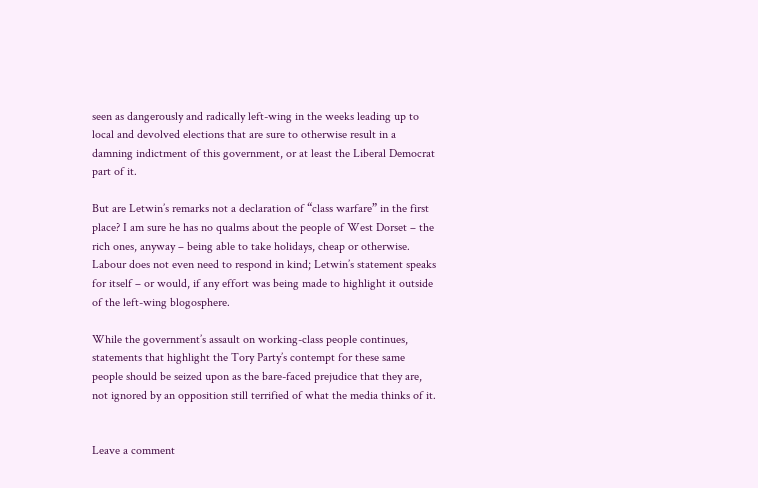seen as dangerously and radically left-wing in the weeks leading up to local and devolved elections that are sure to otherwise result in a damning indictment of this government, or at least the Liberal Democrat part of it.

But are Letwin’s remarks not a declaration of “class warfare” in the first place? I am sure he has no qualms about the people of West Dorset – the rich ones, anyway – being able to take holidays, cheap or otherwise. Labour does not even need to respond in kind; Letwin’s statement speaks for itself – or would, if any effort was being made to highlight it outside of the left-wing blogosphere.

While the government’s assault on working-class people continues, statements that highlight the Tory Party’s contempt for these same people should be seized upon as the bare-faced prejudice that they are, not ignored by an opposition still terrified of what the media thinks of it.


Leave a comment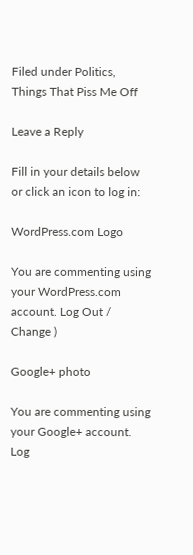Filed under Politics, Things That Piss Me Off

Leave a Reply

Fill in your details below or click an icon to log in:

WordPress.com Logo

You are commenting using your WordPress.com account. Log Out /  Change )

Google+ photo

You are commenting using your Google+ account. Log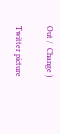Out /  Change )

Twitter picture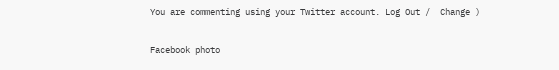You are commenting using your Twitter account. Log Out /  Change )

Facebook photo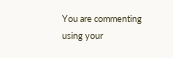You are commenting using your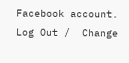Facebook account. Log Out /  Change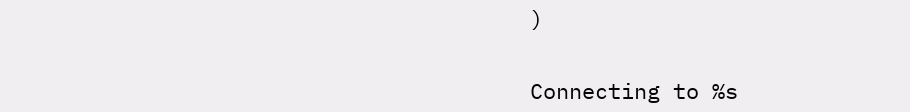)


Connecting to %s